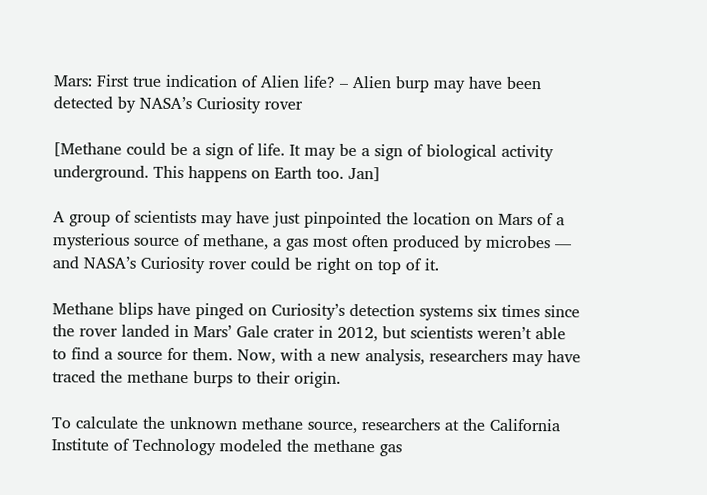Mars: First true indication of Alien life? – Alien burp may have been detected by NASA’s Curiosity rover

[Methane could be a sign of life. It may be a sign of biological activity underground. This happens on Earth too. Jan]

A group of scientists may have just pinpointed the location on Mars of a mysterious source of methane, a gas most often produced by microbes — and NASA’s Curiosity rover could be right on top of it.

Methane blips have pinged on Curiosity’s detection systems six times since the rover landed in Mars’ Gale crater in 2012, but scientists weren’t able to find a source for them. Now, with a new analysis, researchers may have traced the methane burps to their origin.

To calculate the unknown methane source, researchers at the California Institute of Technology modeled the methane gas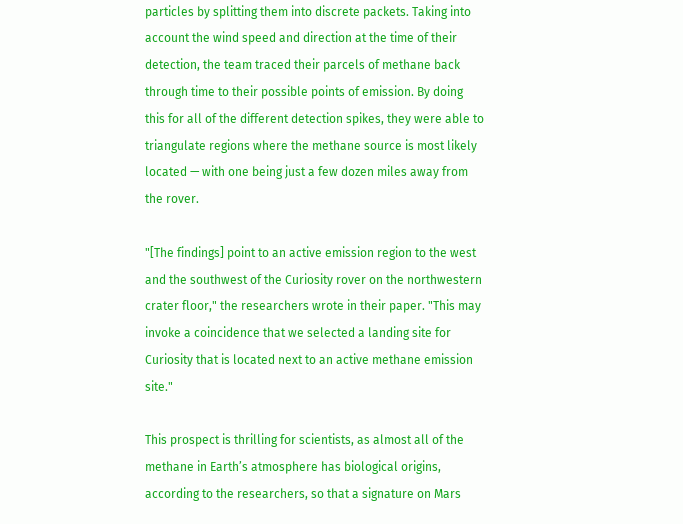particles by splitting them into discrete packets. Taking into account the wind speed and direction at the time of their detection, the team traced their parcels of methane back through time to their possible points of emission. By doing this for all of the different detection spikes, they were able to triangulate regions where the methane source is most likely located — with one being just a few dozen miles away from the rover.

"[The findings] point to an active emission region to the west and the southwest of the Curiosity rover on the northwestern crater floor," the researchers wrote in their paper. "This may invoke a coincidence that we selected a landing site for Curiosity that is located next to an active methane emission site."

This prospect is thrilling for scientists, as almost all of the methane in Earth’s atmosphere has biological origins, according to the researchers, so that a signature on Mars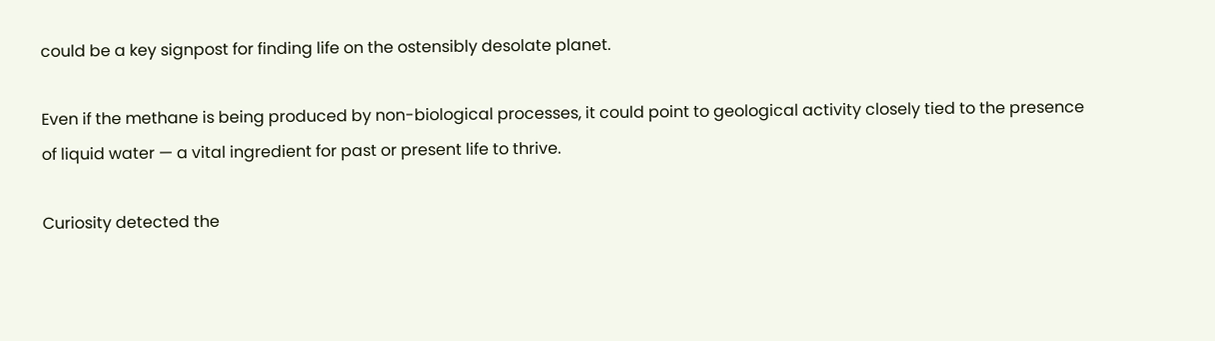could be a key signpost for finding life on the ostensibly desolate planet.

Even if the methane is being produced by non-biological processes, it could point to geological activity closely tied to the presence of liquid water — a vital ingredient for past or present life to thrive.

Curiosity detected the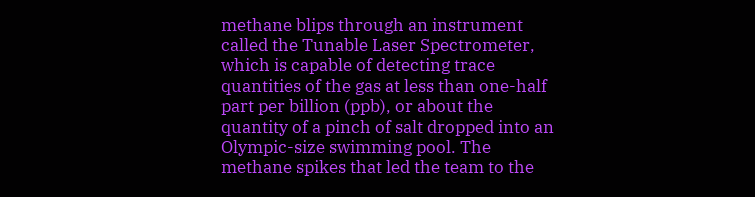methane blips through an instrument called the Tunable Laser Spectrometer, which is capable of detecting trace quantities of the gas at less than one-half part per billion (ppb), or about the quantity of a pinch of salt dropped into an Olympic-size swimming pool. The methane spikes that led the team to the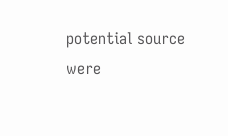potential source were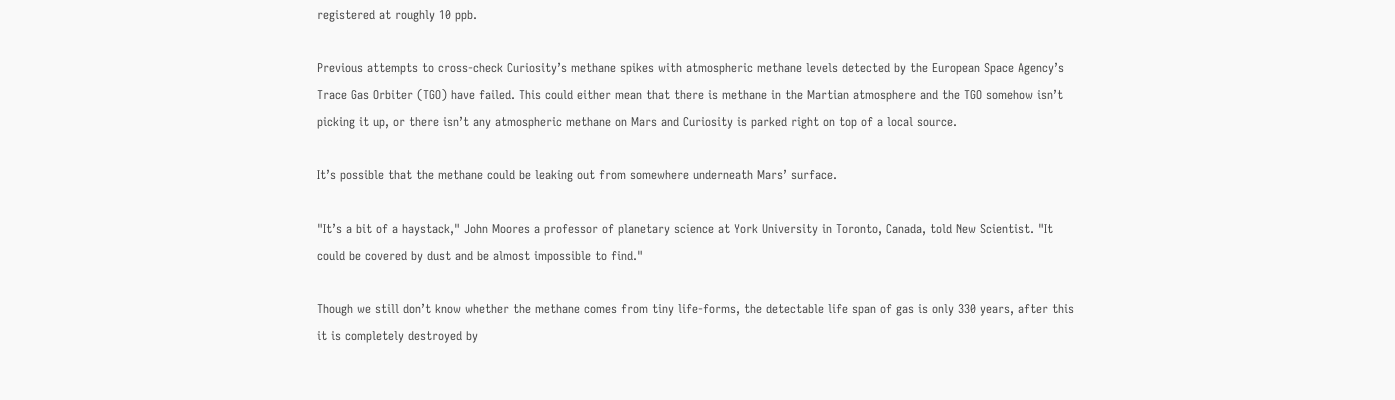registered at roughly 10 ppb.

Previous attempts to cross-check Curiosity’s methane spikes with atmospheric methane levels detected by the European Space Agency’s Trace Gas Orbiter (TGO) have failed. This could either mean that there is methane in the Martian atmosphere and the TGO somehow isn’t picking it up, or there isn’t any atmospheric methane on Mars and Curiosity is parked right on top of a local source.

It’s possible that the methane could be leaking out from somewhere underneath Mars’ surface.

"It’s a bit of a haystack," John Moores a professor of planetary science at York University in Toronto, Canada, told New Scientist. "It could be covered by dust and be almost impossible to find."

Though we still don’t know whether the methane comes from tiny life-forms, the detectable life span of gas is only 330 years, after this it is completely destroyed by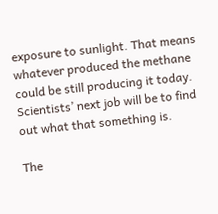exposure to sunlight. That means whatever produced the methane could be still producing it today. Scientists’ next job will be to find out what that something is.

The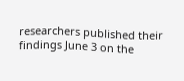researchers published their findings June 3 on the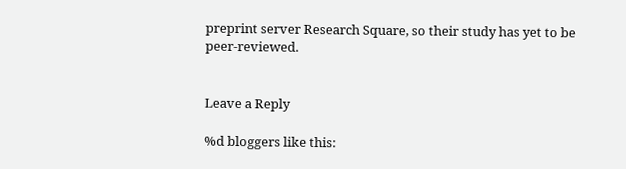preprint server Research Square, so their study has yet to be peer-reviewed.


Leave a Reply

%d bloggers like this: